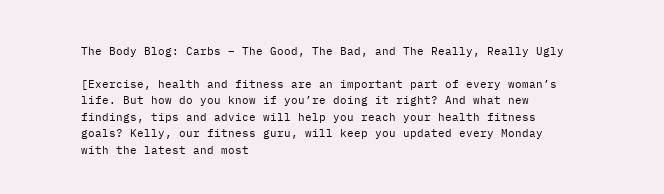The Body Blog: Carbs – The Good, The Bad, and The Really, Really Ugly

[Exercise, health and fitness are an important part of every woman’s life. But how do you know if you’re doing it right? And what new findings, tips and advice will help you reach your health fitness goals? Kelly, our fitness guru, will keep you updated every Monday with the latest and most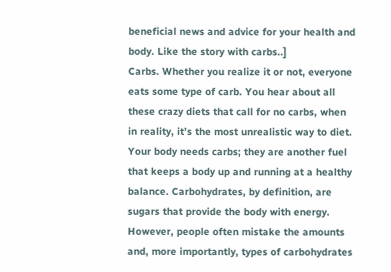beneficial news and advice for your health and body. Like the story with carbs..]
Carbs. Whether you realize it or not, everyone eats some type of carb. You hear about all these crazy diets that call for no carbs, when in reality, it’s the most unrealistic way to diet. Your body needs carbs; they are another fuel that keeps a body up and running at a healthy balance. Carbohydrates, by definition, are sugars that provide the body with energy. However, people often mistake the amounts and, more importantly, types of carbohydrates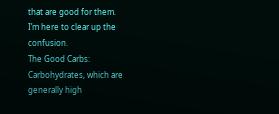that are good for them.
I’m here to clear up the confusion.
The Good Carbs:
Carbohydrates, which are generally high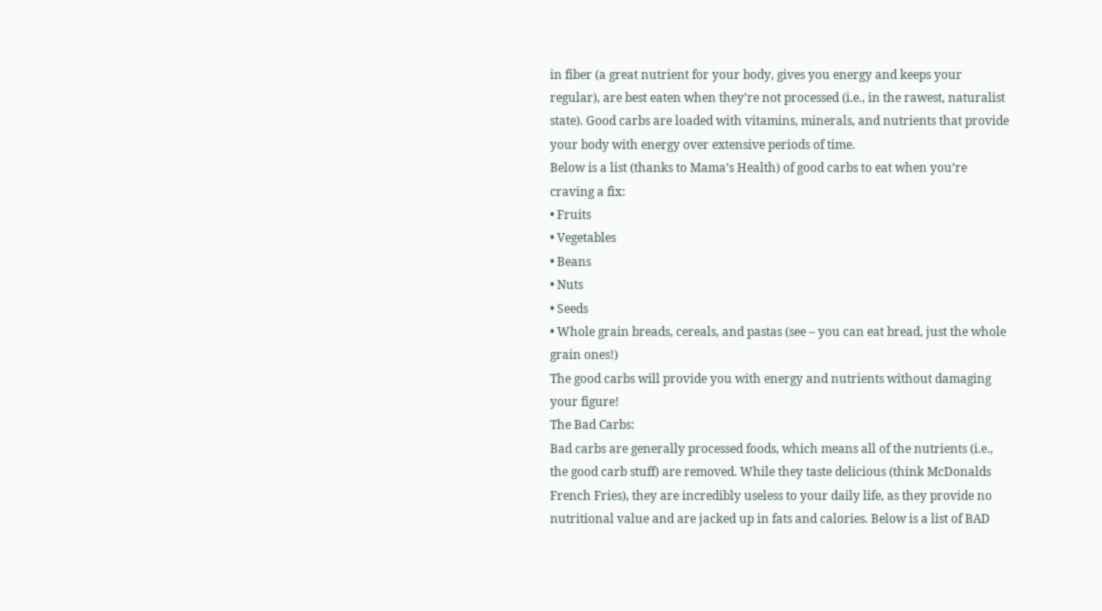in fiber (a great nutrient for your body, gives you energy and keeps your regular), are best eaten when they’re not processed (i.e., in the rawest, naturalist state). Good carbs are loaded with vitamins, minerals, and nutrients that provide your body with energy over extensive periods of time.
Below is a list (thanks to Mama’s Health) of good carbs to eat when you’re craving a fix:
• Fruits
• Vegetables
• Beans
• Nuts
• Seeds
• Whole grain breads, cereals, and pastas (see – you can eat bread, just the whole grain ones!)
The good carbs will provide you with energy and nutrients without damaging your figure!
The Bad Carbs:
Bad carbs are generally processed foods, which means all of the nutrients (i.e., the good carb stuff) are removed. While they taste delicious (think McDonalds French Fries), they are incredibly useless to your daily life, as they provide no nutritional value and are jacked up in fats and calories. Below is a list of BAD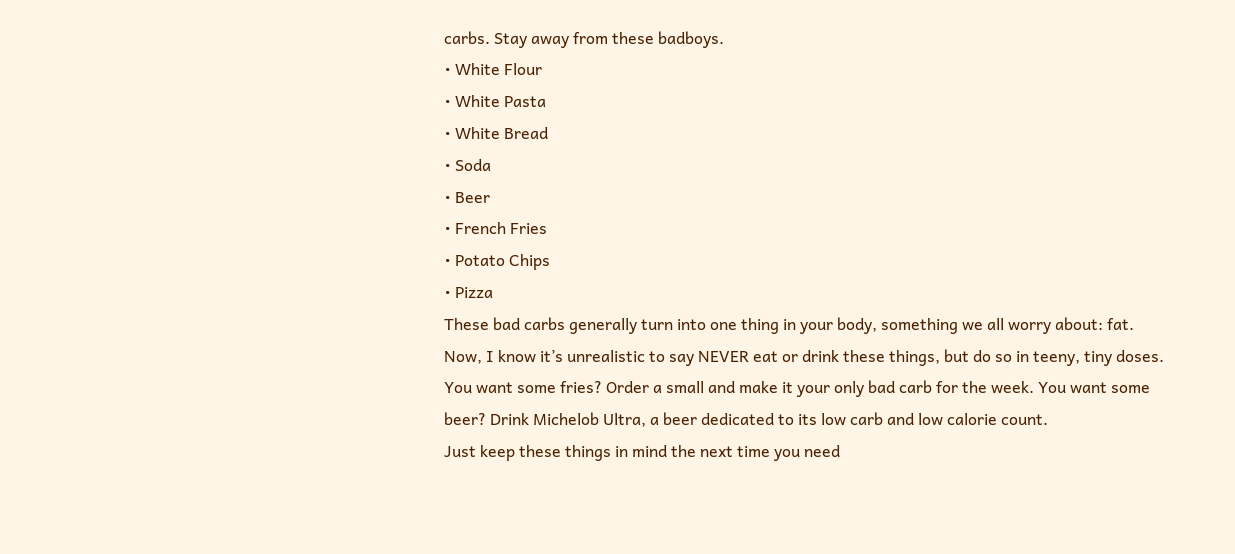carbs. Stay away from these badboys.
• White Flour
• White Pasta
• White Bread
• Soda
• Beer
• French Fries
• Potato Chips
• Pizza
These bad carbs generally turn into one thing in your body, something we all worry about: fat. Now, I know it’s unrealistic to say NEVER eat or drink these things, but do so in teeny, tiny doses. You want some fries? Order a small and make it your only bad carb for the week. You want some beer? Drink Michelob Ultra, a beer dedicated to its low carb and low calorie count.
Just keep these things in mind the next time you need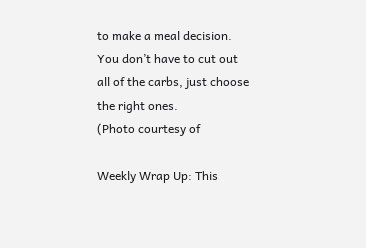to make a meal decision. You don’t have to cut out all of the carbs, just choose the right ones.
(Photo courtesy of

Weekly Wrap Up: This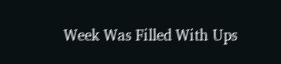Week Was Filled With Ups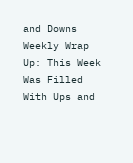and Downs
Weekly Wrap Up: This Week Was Filled With Ups and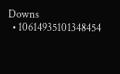Downs
  • 10614935101348454